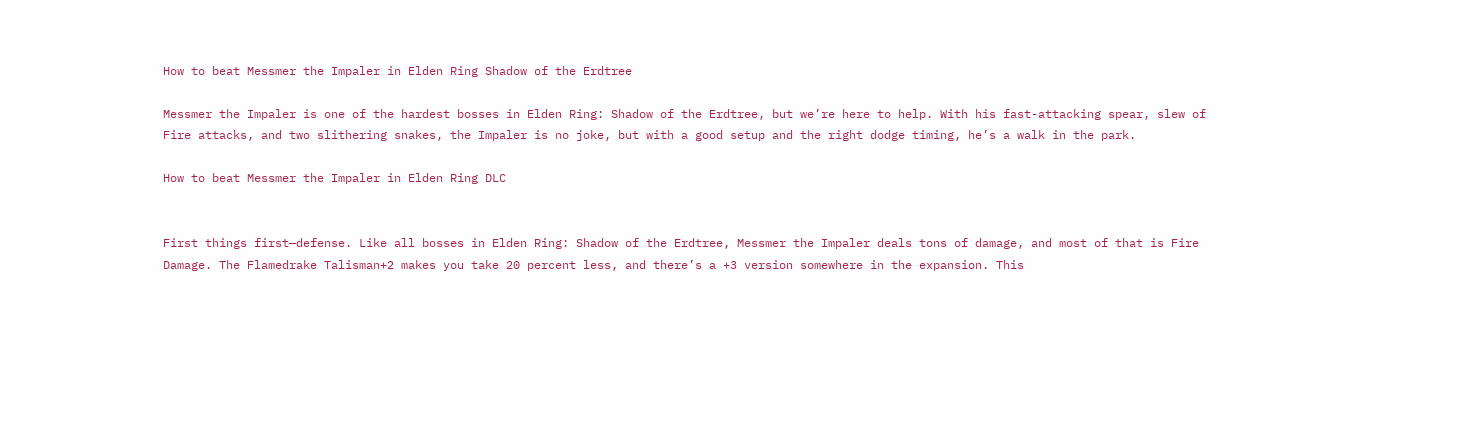How to beat Messmer the Impaler in Elden Ring Shadow of the Erdtree

Messmer the Impaler is one of the hardest bosses in Elden Ring: Shadow of the Erdtree, but we’re here to help. With his fast-attacking spear, slew of Fire attacks, and two slithering snakes, the Impaler is no joke, but with a good setup and the right dodge timing, he’s a walk in the park.

How to beat Messmer the Impaler in Elden Ring DLC


First things first—defense. Like all bosses in Elden Ring: Shadow of the Erdtree, Messmer the Impaler deals tons of damage, and most of that is Fire Damage. The Flamedrake Talisman+2 makes you take 20 percent less, and there’s a +3 version somewhere in the expansion. This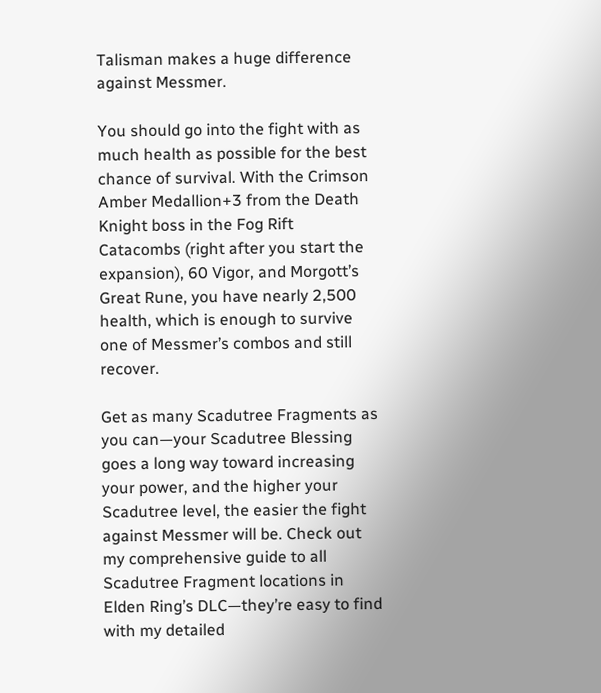Talisman makes a huge difference against Messmer.

You should go into the fight with as much health as possible for the best chance of survival. With the Crimson Amber Medallion+3 from the Death Knight boss in the Fog Rift Catacombs (right after you start the expansion), 60 Vigor, and Morgott’s Great Rune, you have nearly 2,500 health, which is enough to survive one of Messmer’s combos and still recover.

Get as many Scadutree Fragments as you can—your Scadutree Blessing goes a long way toward increasing your power, and the higher your Scadutree level, the easier the fight against Messmer will be. Check out my comprehensive guide to all Scadutree Fragment locations in Elden Ring’s DLC—they’re easy to find with my detailed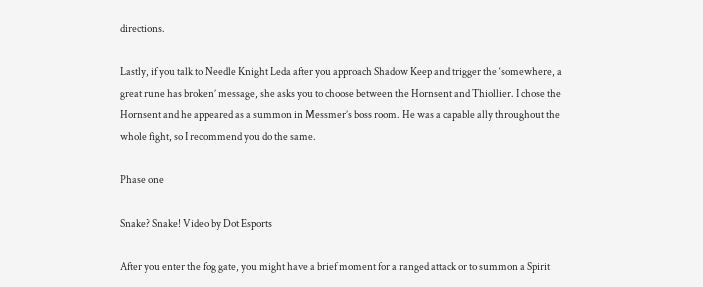directions.

Lastly, if you talk to Needle Knight Leda after you approach Shadow Keep and trigger the ‘somewhere, a great rune has broken’ message, she asks you to choose between the Hornsent and Thiollier. I chose the Hornsent and he appeared as a summon in Messmer’s boss room. He was a capable ally throughout the whole fight, so I recommend you do the same.

Phase one

Snake? Snake! Video by Dot Esports

After you enter the fog gate, you might have a brief moment for a ranged attack or to summon a Spirit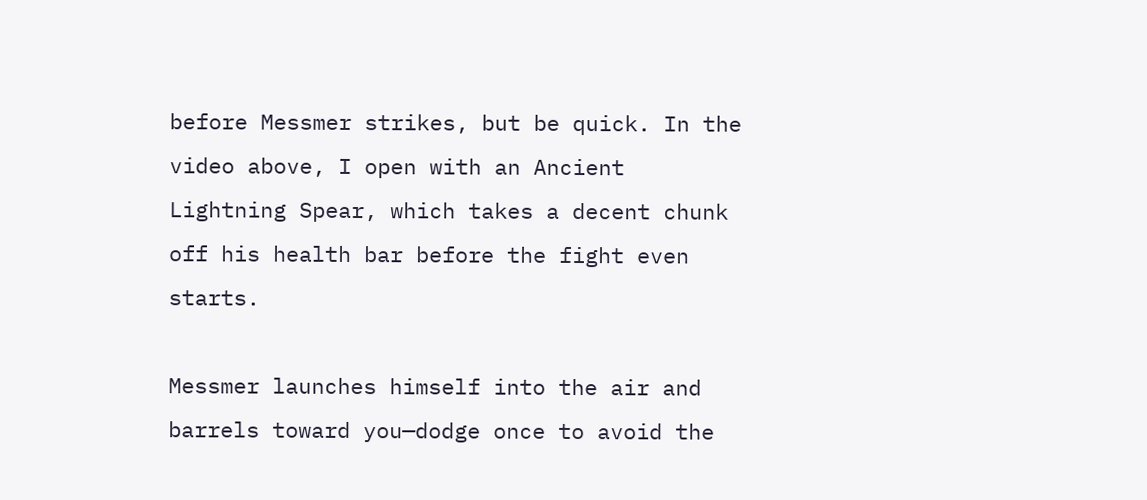before Messmer strikes, but be quick. In the video above, I open with an Ancient Lightning Spear, which takes a decent chunk off his health bar before the fight even starts.

Messmer launches himself into the air and barrels toward you—dodge once to avoid the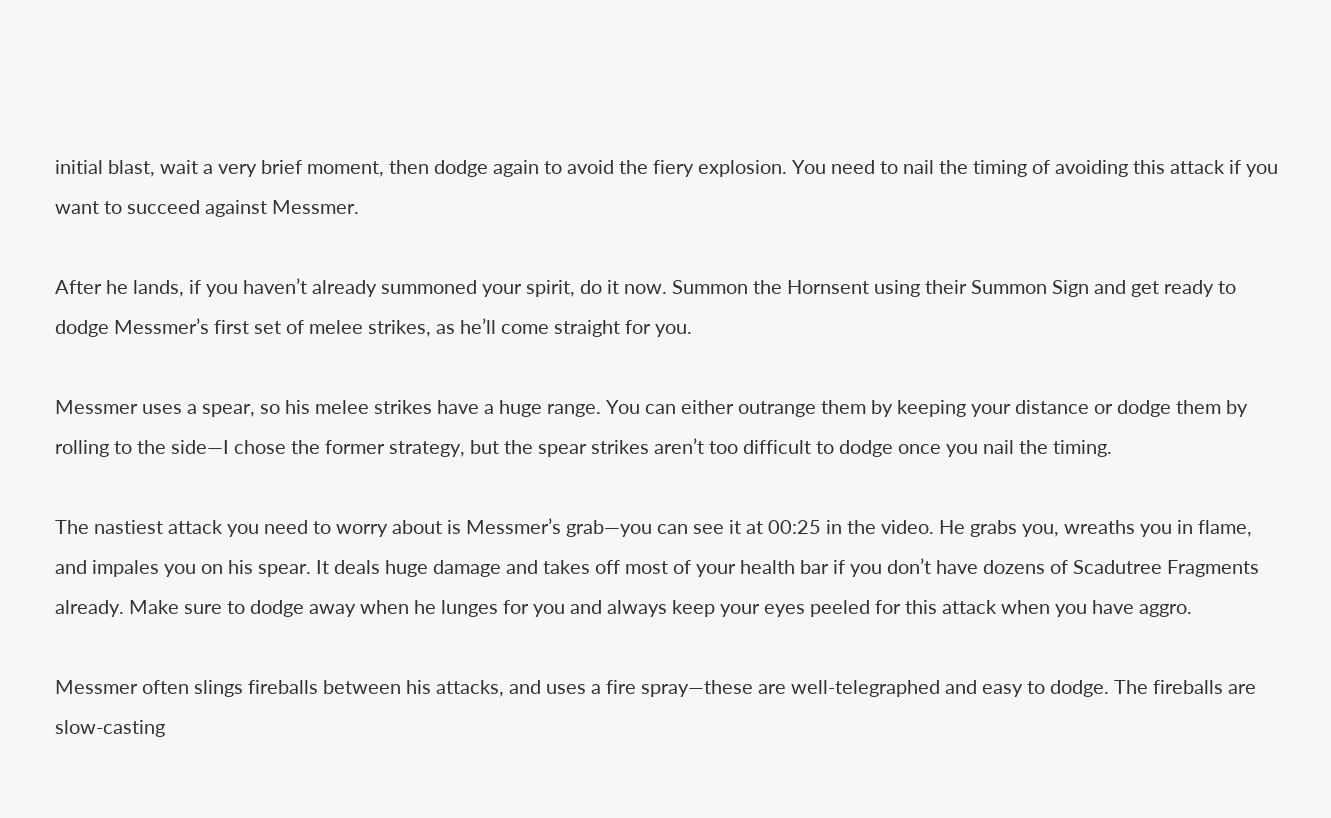initial blast, wait a very brief moment, then dodge again to avoid the fiery explosion. You need to nail the timing of avoiding this attack if you want to succeed against Messmer.

After he lands, if you haven’t already summoned your spirit, do it now. Summon the Hornsent using their Summon Sign and get ready to dodge Messmer’s first set of melee strikes, as he’ll come straight for you.

Messmer uses a spear, so his melee strikes have a huge range. You can either outrange them by keeping your distance or dodge them by rolling to the side—I chose the former strategy, but the spear strikes aren’t too difficult to dodge once you nail the timing.

The nastiest attack you need to worry about is Messmer’s grab—you can see it at 00:25 in the video. He grabs you, wreaths you in flame, and impales you on his spear. It deals huge damage and takes off most of your health bar if you don’t have dozens of Scadutree Fragments already. Make sure to dodge away when he lunges for you and always keep your eyes peeled for this attack when you have aggro.

Messmer often slings fireballs between his attacks, and uses a fire spray—these are well-telegraphed and easy to dodge. The fireballs are slow-casting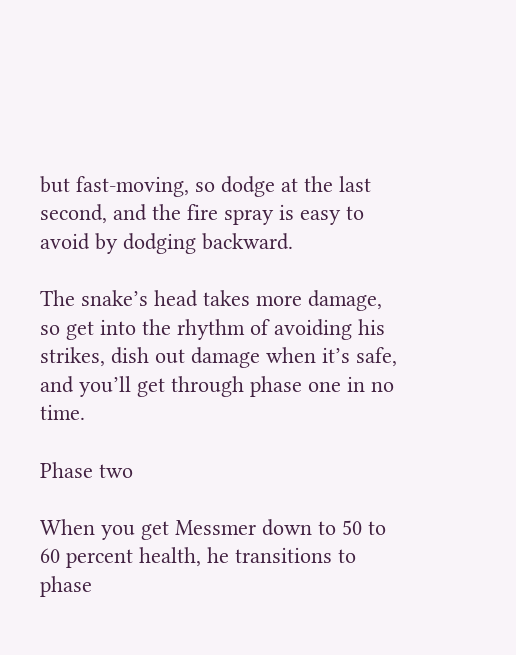but fast-moving, so dodge at the last second, and the fire spray is easy to avoid by dodging backward.

The snake’s head takes more damage, so get into the rhythm of avoiding his strikes, dish out damage when it’s safe, and you’ll get through phase one in no time.

Phase two

When you get Messmer down to 50 to 60 percent health, he transitions to phase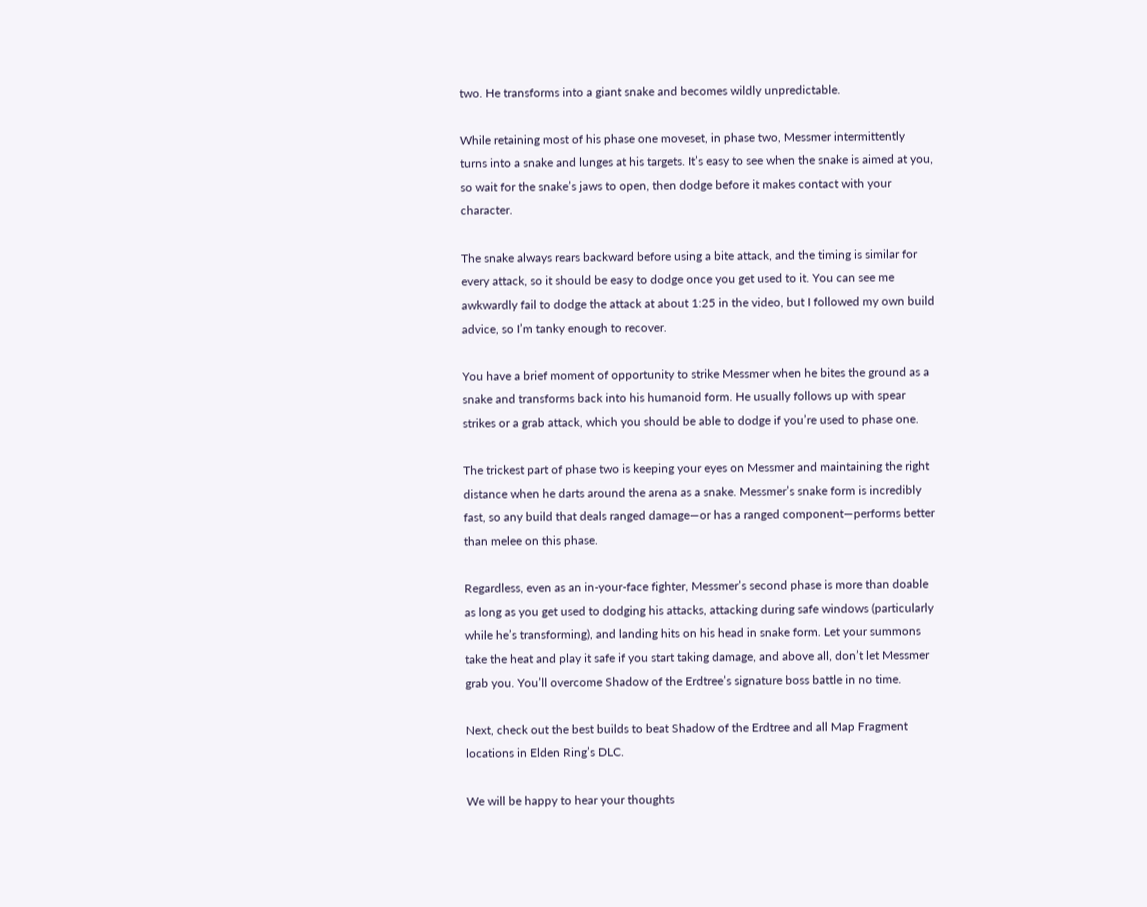two. He transforms into a giant snake and becomes wildly unpredictable.

While retaining most of his phase one moveset, in phase two, Messmer intermittently turns into a snake and lunges at his targets. It’s easy to see when the snake is aimed at you, so wait for the snake’s jaws to open, then dodge before it makes contact with your character.

The snake always rears backward before using a bite attack, and the timing is similar for every attack, so it should be easy to dodge once you get used to it. You can see me awkwardly fail to dodge the attack at about 1:25 in the video, but I followed my own build advice, so I’m tanky enough to recover.

You have a brief moment of opportunity to strike Messmer when he bites the ground as a snake and transforms back into his humanoid form. He usually follows up with spear strikes or a grab attack, which you should be able to dodge if you’re used to phase one.

The trickest part of phase two is keeping your eyes on Messmer and maintaining the right distance when he darts around the arena as a snake. Messmer’s snake form is incredibly fast, so any build that deals ranged damage—or has a ranged component—performs better than melee on this phase.

Regardless, even as an in-your-face fighter, Messmer’s second phase is more than doable as long as you get used to dodging his attacks, attacking during safe windows (particularly while he’s transforming), and landing hits on his head in snake form. Let your summons take the heat and play it safe if you start taking damage, and above all, don’t let Messmer grab you. You’ll overcome Shadow of the Erdtree’s signature boss battle in no time.

Next, check out the best builds to beat Shadow of the Erdtree and all Map Fragment locations in Elden Ring’s DLC.

We will be happy to hear your thoughts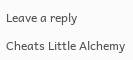Leave a reply

Cheats Little Alchemy